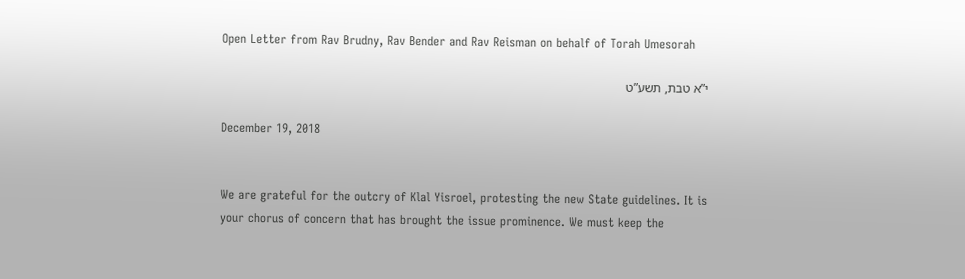Open Letter from Rav Brudny, Rav Bender and Rav Reisman on behalf of Torah Umesorah

י”א טבת, תשע”ט

December 19, 2018


We are grateful for the outcry of Klal Yisroel, protesting the new State guidelines. It is your chorus of concern that has brought the issue prominence. We must keep the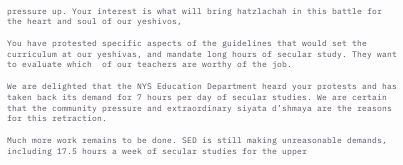pressure up. Your interest is what will bring hatzlachah in this battle for the heart and soul of our yeshivos,

You have protested specific aspects of the guidelines that would set the curriculum at our yeshivas, and mandate long hours of secular study. They want to evaluate which  of our teachers are worthy of the job.

We are delighted that the NYS Education Department heard your protests and has taken back its demand for 7 hours per day of secular studies. We are certain that the community pressure and extraordinary siyata d’shmaya are the reasons for this retraction.

Much more work remains to be done. SED is still making unreasonable demands, including 17.5 hours a week of secular studies for the upper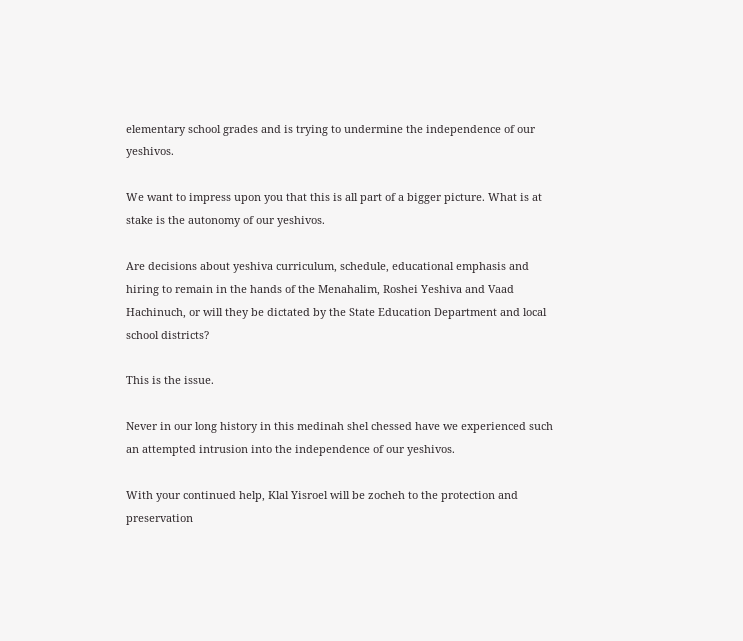elementary school grades and is trying to undermine the independence of our yeshivos.

We want to impress upon you that this is all part of a bigger picture. What is at stake is the autonomy of our yeshivos.

Are decisions about yeshiva curriculum, schedule, educational emphasis and hiring to remain in the hands of the Menahalim, Roshei Yeshiva and Vaad Hachinuch, or will they be dictated by the State Education Department and local school districts?

This is the issue.

Never in our long history in this medinah shel chessed have we experienced such an attempted intrusion into the independence of our yeshivos.

With your continued help, Klal Yisroel will be zocheh to the protection and preservation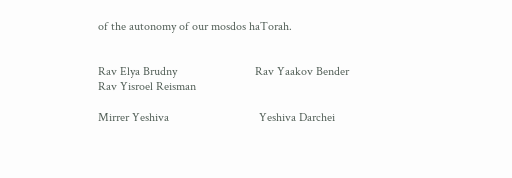of the autonomy of our mosdos haTorah.


Rav Elya Brudny                          Rav Yaakov Bender                        Rav Yisroel Reisman

Mirrer Yeshiva                              Yeshiva Darchei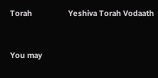Torah                  Yeshiva Torah Vodaath


You may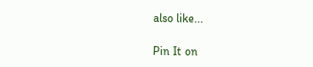also like...

Pin It on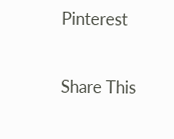Pinterest

Share This